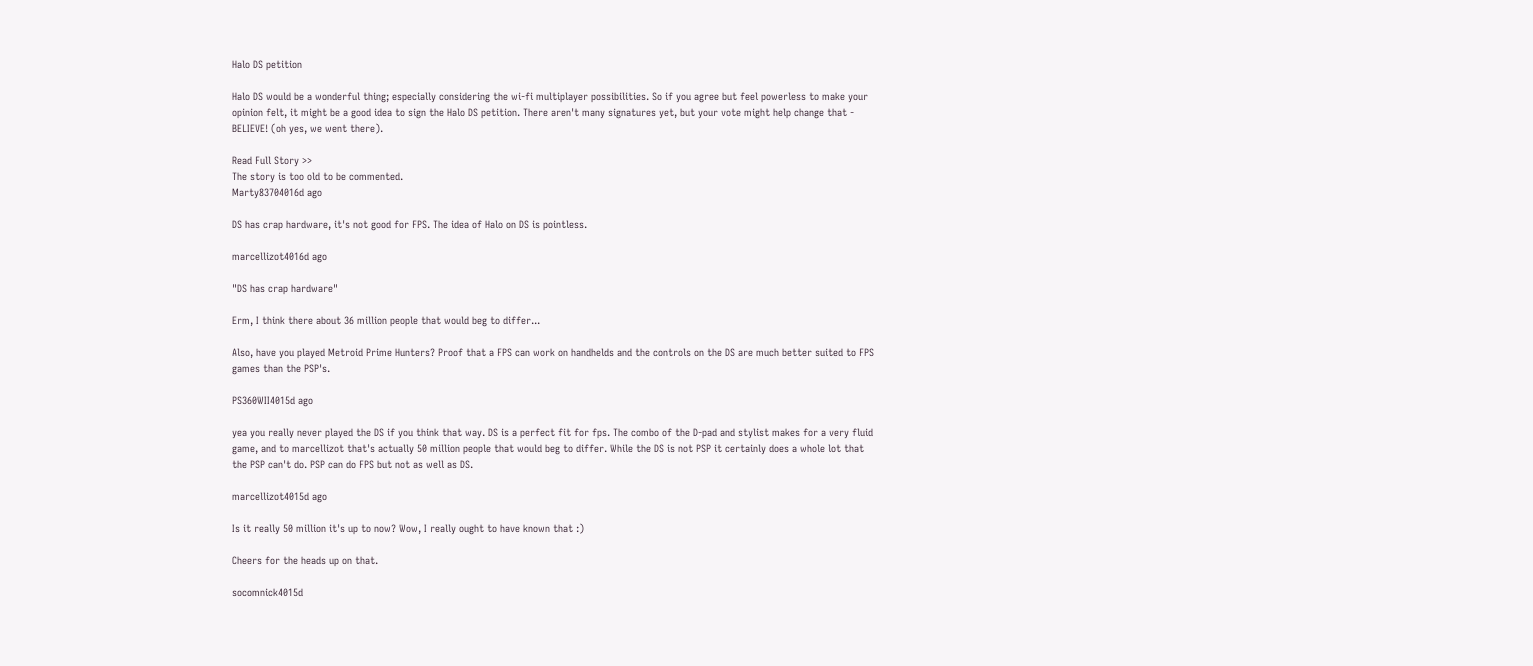Halo DS petition

Halo DS would be a wonderful thing; especially considering the wi-fi multiplayer possibilities. So if you agree but feel powerless to make your opinion felt, it might be a good idea to sign the Halo DS petition. There aren't many signatures yet, but your vote might help change that - BELIEVE! (oh yes, we went there).

Read Full Story >>
The story is too old to be commented.
Marty83704016d ago

DS has crap hardware, it's not good for FPS. The idea of Halo on DS is pointless.

marcellizot4016d ago

"DS has crap hardware"

Erm, I think there about 36 million people that would beg to differ...

Also, have you played Metroid Prime Hunters? Proof that a FPS can work on handhelds and the controls on the DS are much better suited to FPS games than the PSP's.

PS360WII4015d ago

yea you really never played the DS if you think that way. DS is a perfect fit for fps. The combo of the D-pad and stylist makes for a very fluid game, and to marcellizot that's actually 50 million people that would beg to differ. While the DS is not PSP it certainly does a whole lot that the PSP can't do. PSP can do FPS but not as well as DS.

marcellizot4015d ago

Is it really 50 million it's up to now? Wow, I really ought to have known that :)

Cheers for the heads up on that.

socomnick4015d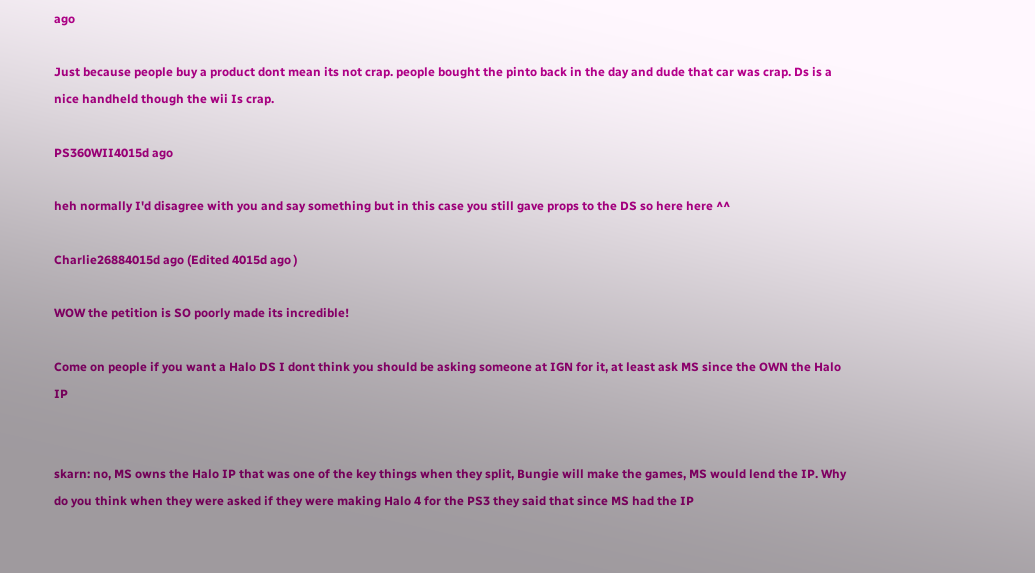ago

Just because people buy a product dont mean its not crap. people bought the pinto back in the day and dude that car was crap. Ds is a nice handheld though the wii Is crap.

PS360WII4015d ago

heh normally I'd disagree with you and say something but in this case you still gave props to the DS so here here ^^

Charlie26884015d ago (Edited 4015d ago )

WOW the petition is SO poorly made its incredible!

Come on people if you want a Halo DS I dont think you should be asking someone at IGN for it, at least ask MS since the OWN the Halo IP


skarn: no, MS owns the Halo IP that was one of the key things when they split, Bungie will make the games, MS would lend the IP. Why do you think when they were asked if they were making Halo 4 for the PS3 they said that since MS had the IP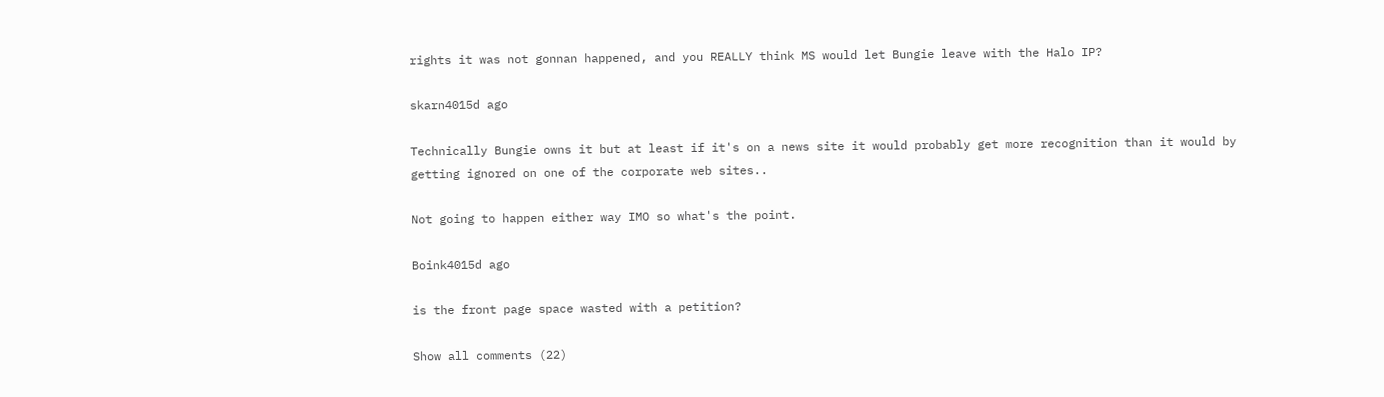rights it was not gonnan happened, and you REALLY think MS would let Bungie leave with the Halo IP?

skarn4015d ago

Technically Bungie owns it but at least if it's on a news site it would probably get more recognition than it would by getting ignored on one of the corporate web sites..

Not going to happen either way IMO so what's the point.

Boink4015d ago

is the front page space wasted with a petition?

Show all comments (22)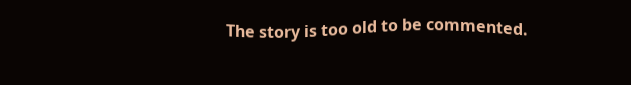The story is too old to be commented.